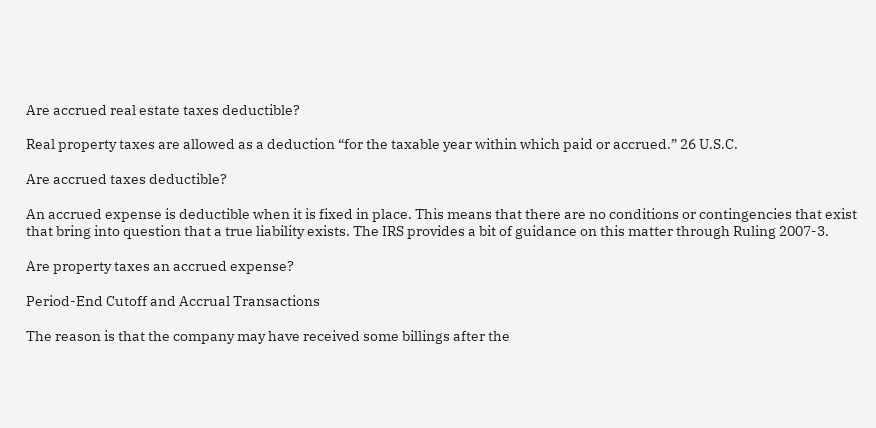Are accrued real estate taxes deductible?

Real property taxes are allowed as a deduction “for the taxable year within which paid or accrued.” 26 U.S.C.

Are accrued taxes deductible?

An accrued expense is deductible when it is fixed in place. This means that there are no conditions or contingencies that exist that bring into question that a true liability exists. The IRS provides a bit of guidance on this matter through Ruling 2007-3.

Are property taxes an accrued expense?

Period-End Cutoff and Accrual Transactions

The reason is that the company may have received some billings after the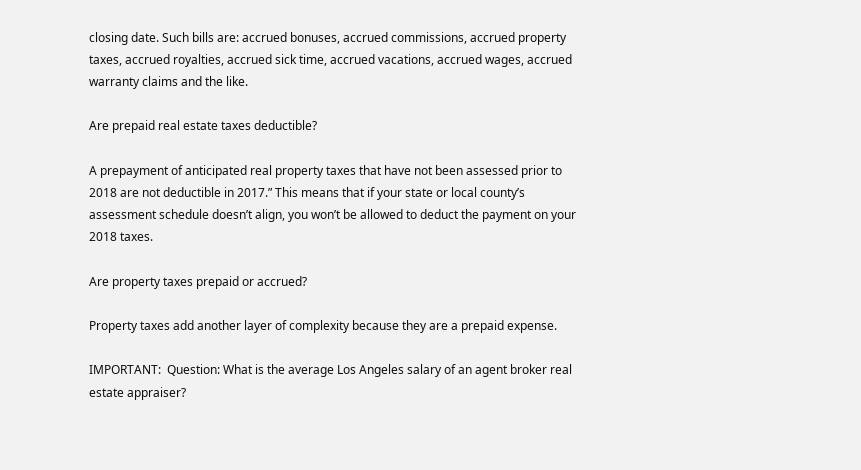closing date. Such bills are: accrued bonuses, accrued commissions, accrued property taxes, accrued royalties, accrued sick time, accrued vacations, accrued wages, accrued warranty claims and the like.

Are prepaid real estate taxes deductible?

A prepayment of anticipated real property taxes that have not been assessed prior to 2018 are not deductible in 2017.” This means that if your state or local county’s assessment schedule doesn’t align, you won’t be allowed to deduct the payment on your 2018 taxes.

Are property taxes prepaid or accrued?

Property taxes add another layer of complexity because they are a prepaid expense.

IMPORTANT:  Question: What is the average Los Angeles salary of an agent broker real estate appraiser?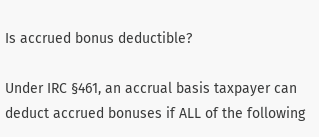Is accrued bonus deductible?

Under IRC §461, an accrual basis taxpayer can deduct accrued bonuses if ALL of the following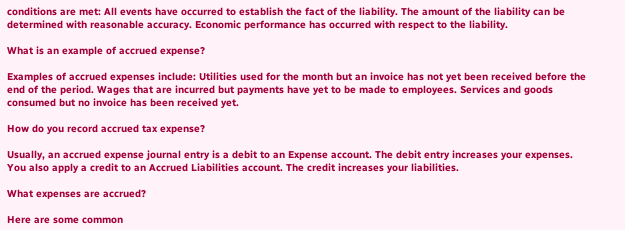conditions are met: All events have occurred to establish the fact of the liability. The amount of the liability can be determined with reasonable accuracy. Economic performance has occurred with respect to the liability.

What is an example of accrued expense?

Examples of accrued expenses include: Utilities used for the month but an invoice has not yet been received before the end of the period. Wages that are incurred but payments have yet to be made to employees. Services and goods consumed but no invoice has been received yet.

How do you record accrued tax expense?

Usually, an accrued expense journal entry is a debit to an Expense account. The debit entry increases your expenses. You also apply a credit to an Accrued Liabilities account. The credit increases your liabilities.

What expenses are accrued?

Here are some common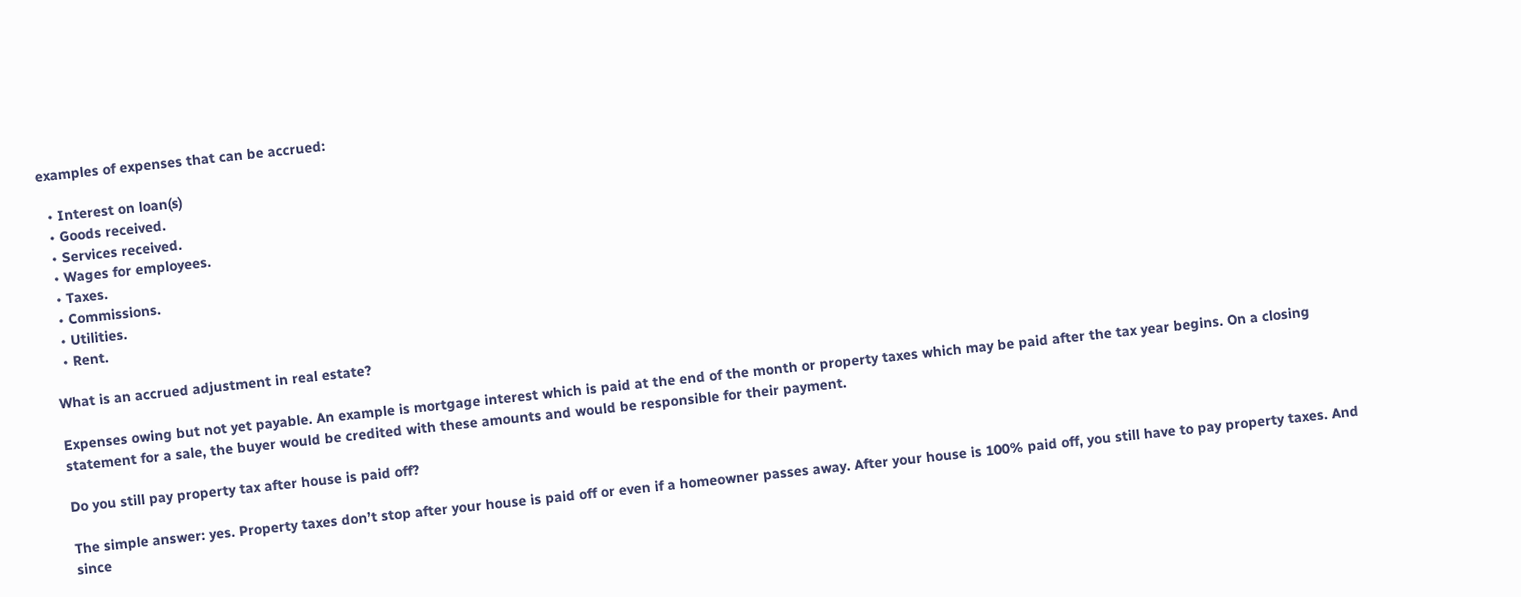examples of expenses that can be accrued:

  • Interest on loan(s)
  • Goods received.
  • Services received.
  • Wages for employees.
  • Taxes.
  • Commissions.
  • Utilities.
  • Rent.

What is an accrued adjustment in real estate?

Expenses owing but not yet payable. An example is mortgage interest which is paid at the end of the month or property taxes which may be paid after the tax year begins. On a closing statement for a sale, the buyer would be credited with these amounts and would be responsible for their payment.

Do you still pay property tax after house is paid off?

The simple answer: yes. Property taxes don’t stop after your house is paid off or even if a homeowner passes away. After your house is 100% paid off, you still have to pay property taxes. And since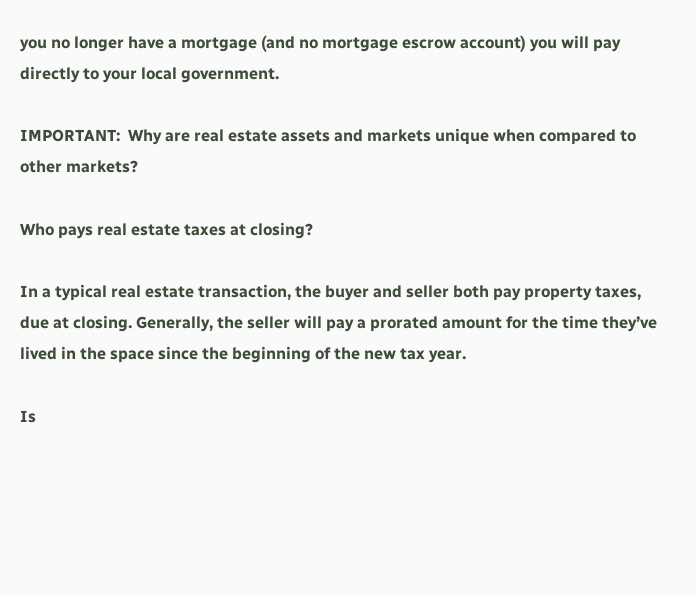you no longer have a mortgage (and no mortgage escrow account) you will pay directly to your local government.

IMPORTANT:  Why are real estate assets and markets unique when compared to other markets?

Who pays real estate taxes at closing?

In a typical real estate transaction, the buyer and seller both pay property taxes, due at closing. Generally, the seller will pay a prorated amount for the time they’ve lived in the space since the beginning of the new tax year.

Is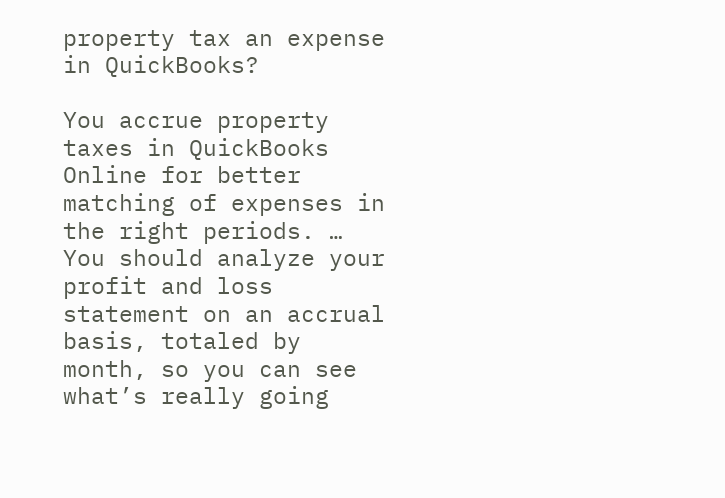property tax an expense in QuickBooks?

You accrue property taxes in QuickBooks Online for better matching of expenses in the right periods. … You should analyze your profit and loss statement on an accrual basis, totaled by month, so you can see what’s really going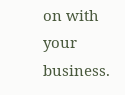on with your business.